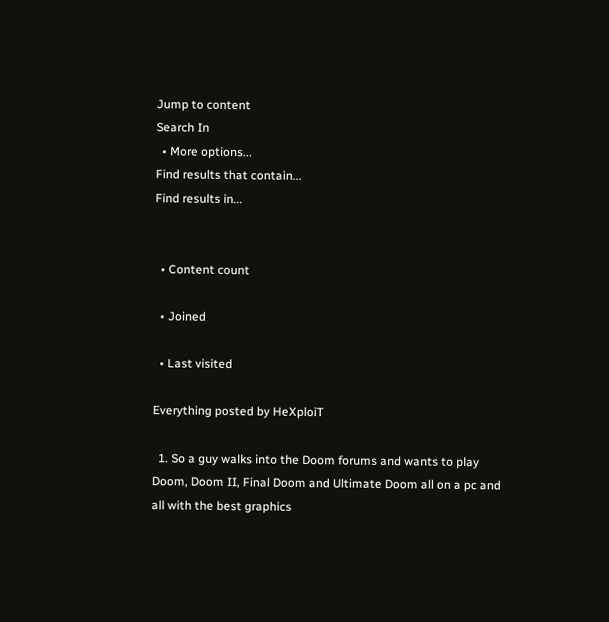Jump to content
Search In
  • More options...
Find results that contain...
Find results in...


  • Content count

  • Joined

  • Last visited

Everything posted by HeXploiT

  1. So a guy walks into the Doom forums and wants to play Doom, Doom II, Final Doom and Ultimate Doom all on a pc and all with the best graphics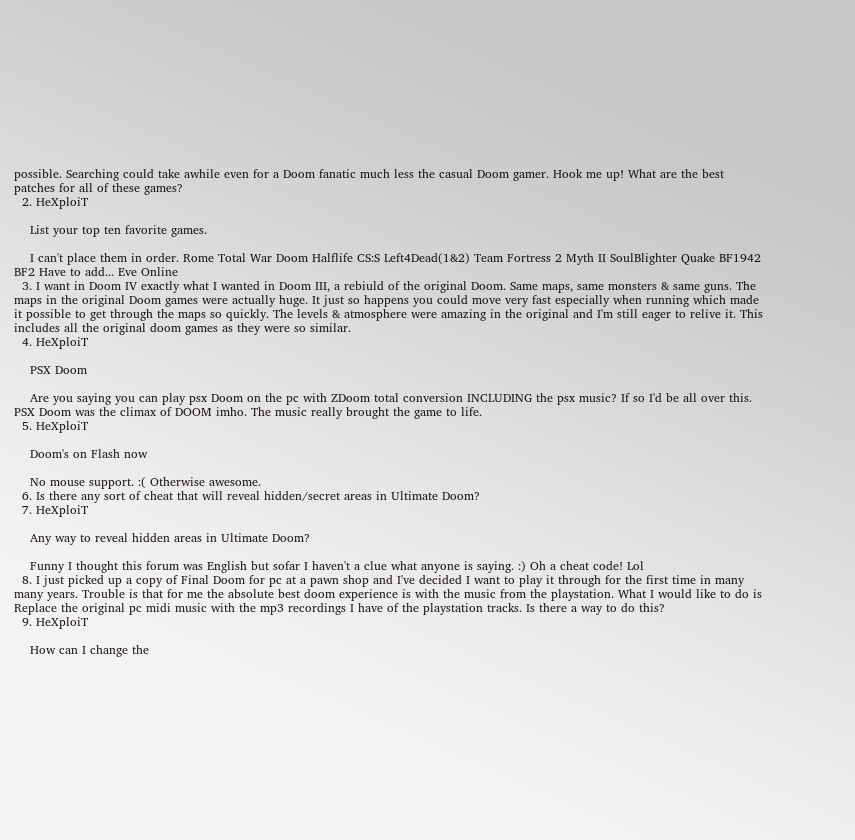possible. Searching could take awhile even for a Doom fanatic much less the casual Doom gamer. Hook me up! What are the best patches for all of these games?
  2. HeXploiT

    List your top ten favorite games.

    I can't place them in order. Rome Total War Doom Halflife CS:S Left4Dead(1&2) Team Fortress 2 Myth II SoulBlighter Quake BF1942 BF2 Have to add... Eve Online
  3. I want in Doom IV exactly what I wanted in Doom III, a rebiuld of the original Doom. Same maps, same monsters & same guns. The maps in the original Doom games were actually huge. It just so happens you could move very fast especially when running which made it possible to get through the maps so quickly. The levels & atmosphere were amazing in the original and I'm still eager to relive it. This includes all the original doom games as they were so similar.
  4. HeXploiT

    PSX Doom

    Are you saying you can play psx Doom on the pc with ZDoom total conversion INCLUDING the psx music? If so I'd be all over this. PSX Doom was the climax of DOOM imho. The music really brought the game to life.
  5. HeXploiT

    Doom's on Flash now

    No mouse support. :( Otherwise awesome.
  6. Is there any sort of cheat that will reveal hidden/secret areas in Ultimate Doom?
  7. HeXploiT

    Any way to reveal hidden areas in Ultimate Doom?

    Funny I thought this forum was English but sofar I haven't a clue what anyone is saying. :) Oh a cheat code! Lol
  8. I just picked up a copy of Final Doom for pc at a pawn shop and I've decided I want to play it through for the first time in many many years. Trouble is that for me the absolute best doom experience is with the music from the playstation. What I would like to do is Replace the original pc midi music with the mp3 recordings I have of the playstation tracks. Is there a way to do this?
  9. HeXploiT

    How can I change the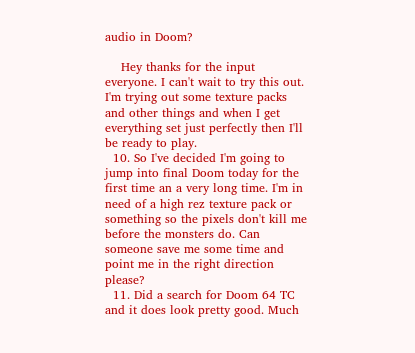audio in Doom?

    Hey thanks for the input everyone. I can't wait to try this out. I'm trying out some texture packs and other things and when I get everything set just perfectly then I'll be ready to play.
  10. So I've decided I'm going to jump into final Doom today for the first time an a very long time. I'm in need of a high rez texture pack or something so the pixels don't kill me before the monsters do. Can someone save me some time and point me in the right direction please?
  11. Did a search for Doom 64 TC and it does look pretty good. Much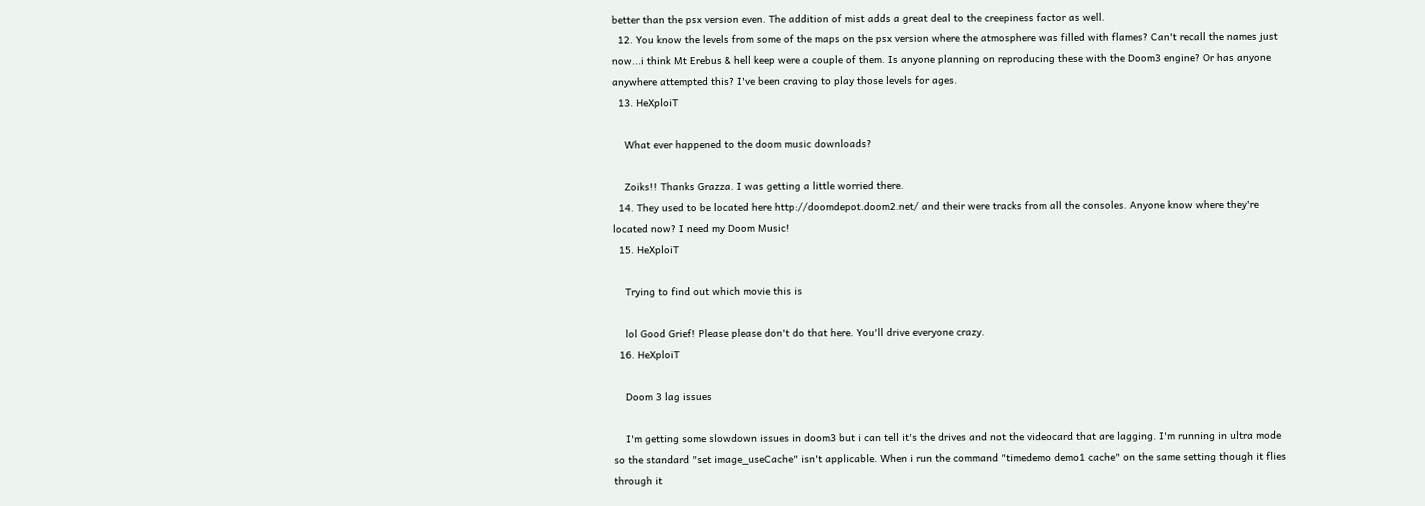better than the psx version even. The addition of mist adds a great deal to the creepiness factor as well.
  12. You know the levels from some of the maps on the psx version where the atmosphere was filled with flames? Can't recall the names just now...i think Mt Erebus & hell keep were a couple of them. Is anyone planning on reproducing these with the Doom3 engine? Or has anyone anywhere attempted this? I've been craving to play those levels for ages.
  13. HeXploiT

    What ever happened to the doom music downloads?

    Zoiks!! Thanks Grazza. I was getting a little worried there.
  14. They used to be located here http://doomdepot.doom2.net/ and their were tracks from all the consoles. Anyone know where they're located now? I need my Doom Music!
  15. HeXploiT

    Trying to find out which movie this is

    lol Good Grief! Please please don't do that here. You'll drive everyone crazy.
  16. HeXploiT

    Doom 3 lag issues

    I'm getting some slowdown issues in doom3 but i can tell it's the drives and not the videocard that are lagging. I'm running in ultra mode so the standard "set image_useCache" isn't applicable. When i run the command "timedemo demo1 cache" on the same setting though it flies through it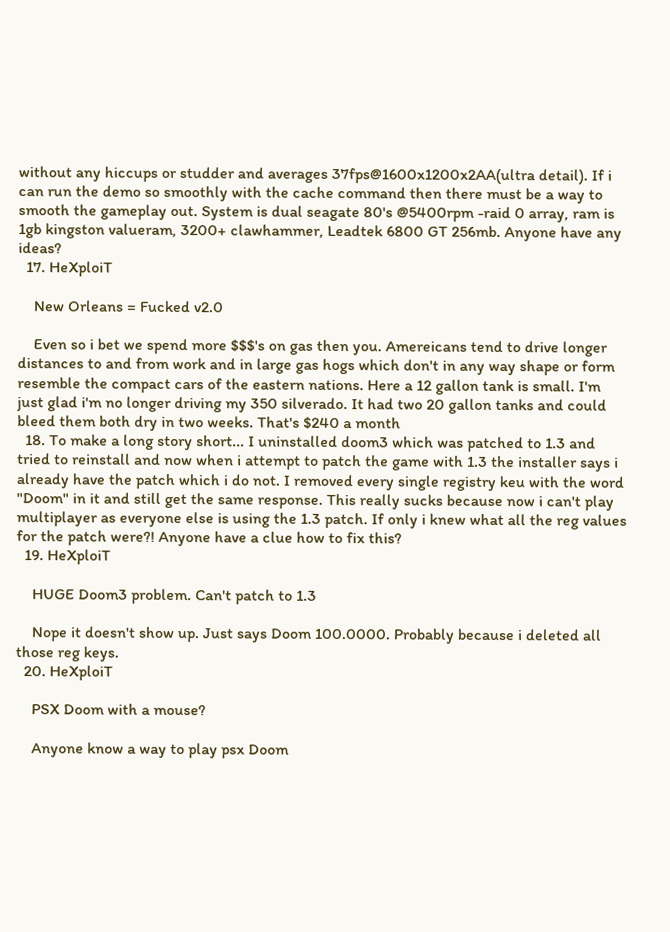without any hiccups or studder and averages 37fps@1600x1200x2AA(ultra detail). If i can run the demo so smoothly with the cache command then there must be a way to smooth the gameplay out. System is dual seagate 80's @5400rpm -raid 0 array, ram is 1gb kingston valueram, 3200+ clawhammer, Leadtek 6800 GT 256mb. Anyone have any ideas?
  17. HeXploiT

    New Orleans = Fucked v2.0

    Even so i bet we spend more $$$'s on gas then you. Amereicans tend to drive longer distances to and from work and in large gas hogs which don't in any way shape or form resemble the compact cars of the eastern nations. Here a 12 gallon tank is small. I'm just glad i'm no longer driving my 350 silverado. It had two 20 gallon tanks and could bleed them both dry in two weeks. That's $240 a month
  18. To make a long story short... I uninstalled doom3 which was patched to 1.3 and tried to reinstall and now when i attempt to patch the game with 1.3 the installer says i already have the patch which i do not. I removed every single registry keu with the word "Doom" in it and still get the same response. This really sucks because now i can't play multiplayer as everyone else is using the 1.3 patch. If only i knew what all the reg values for the patch were?! Anyone have a clue how to fix this?
  19. HeXploiT

    HUGE Doom3 problem. Can't patch to 1.3

    Nope it doesn't show up. Just says Doom 100.0000. Probably because i deleted all those reg keys.
  20. HeXploiT

    PSX Doom with a mouse?

    Anyone know a way to play psx Doom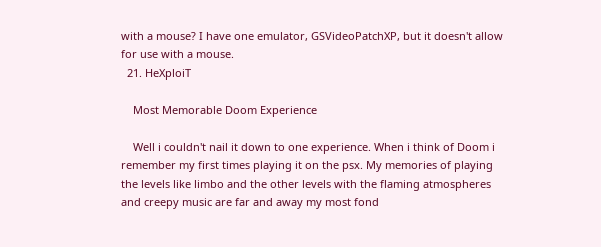with a mouse? I have one emulator, GSVideoPatchXP, but it doesn't allow for use with a mouse.
  21. HeXploiT

    Most Memorable Doom Experience

    Well i couldn't nail it down to one experience. When i think of Doom i remember my first times playing it on the psx. My memories of playing the levels like limbo and the other levels with the flaming atmospheres and creepy music are far and away my most fond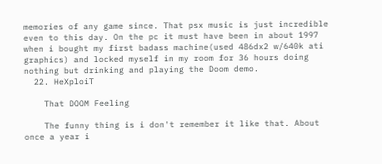memories of any game since. That psx music is just incredible even to this day. On the pc it must have been in about 1997 when i bought my first badass machine(used 486dx2 w/640k ati graphics) and locked myself in my room for 36 hours doing nothing but drinking and playing the Doom demo.
  22. HeXploiT

    That DOOM Feeling

    The funny thing is i don't remember it like that. About once a year i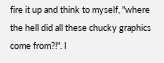fire it up and think to myself, "where the hell did all these chucky graphics come from?!". I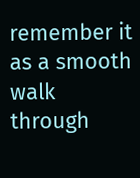remember it as a smooth walk through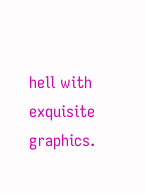hell with exquisite graphics.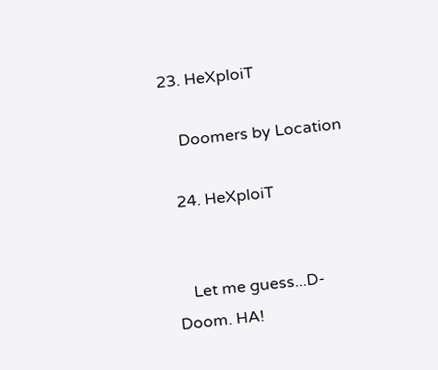23. HeXploiT

    Doomers by Location

  24. HeXploiT


    Let me guess...D-Doom. HA!